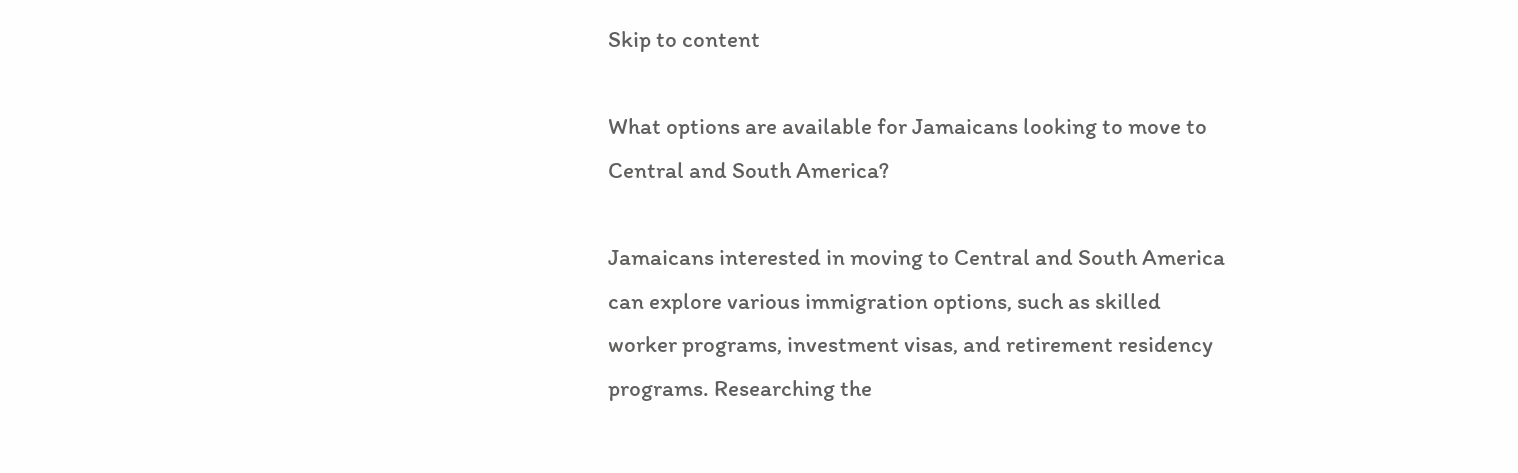Skip to content

What options are available for Jamaicans looking to move to Central and South America?

Jamaicans interested in moving to Central and South America can explore various immigration options, such as skilled worker programs, investment visas, and retirement residency programs. Researching the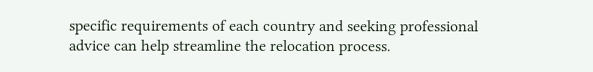specific requirements of each country and seeking professional advice can help streamline the relocation process.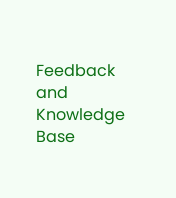Feedback and Knowledge Base